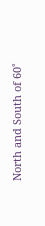North and South of 60˚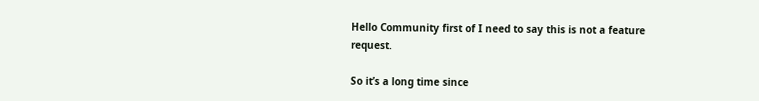Hello Community first of I need to say this is not a feature request.

So it’s a long time since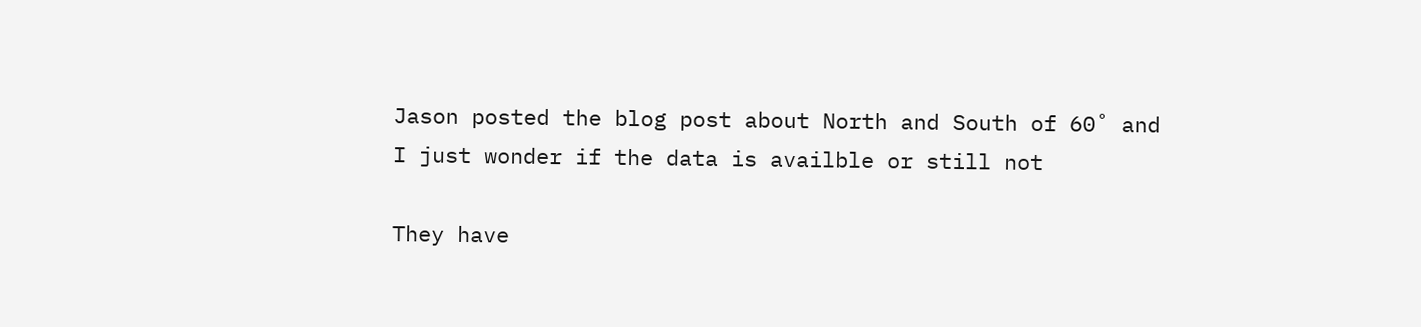Jason posted the blog post about North and South of 60˚ and I just wonder if the data is availble or still not

They have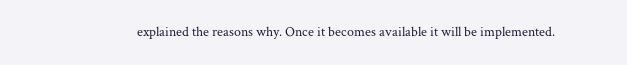explained the reasons why. Once it becomes available it will be implemented.